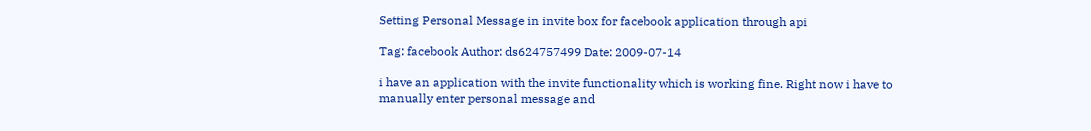Setting Personal Message in invite box for facebook application through api

Tag: facebook Author: ds624757499 Date: 2009-07-14

i have an application with the invite functionality which is working fine. Right now i have to manually enter personal message and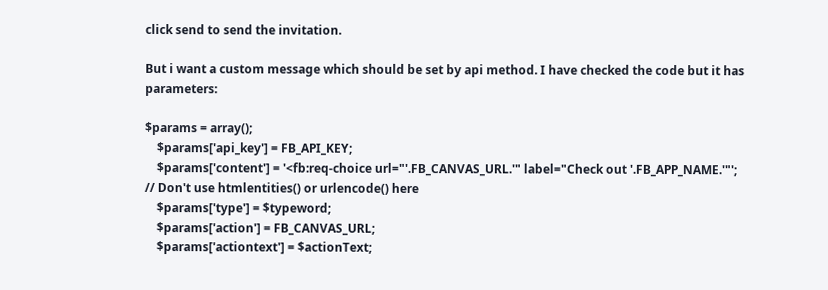click send to send the invitation.

But i want a custom message which should be set by api method. I have checked the code but it has parameters:

$params = array();
    $params['api_key'] = FB_API_KEY;
    $params['content'] = '<fb:req-choice url="'.FB_CANVAS_URL.'" label="Check out '.FB_APP_NAME.'"'; // Don't use htmlentities() or urlencode() here
    $params['type'] = $typeword;
    $params['action'] = FB_CANVAS_URL;
    $params['actiontext'] = $actionText;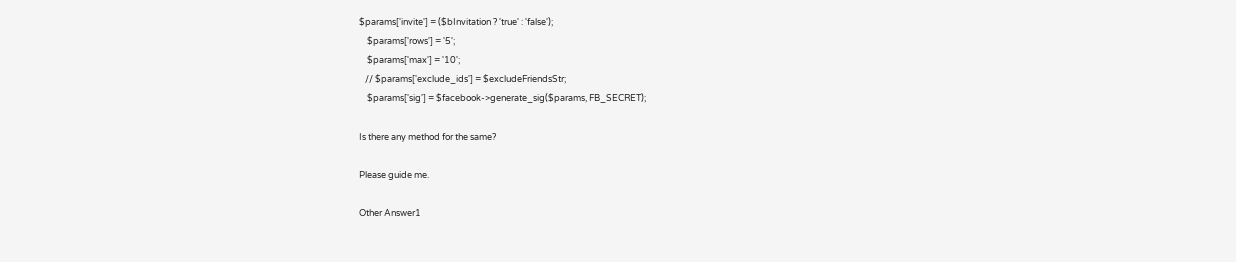$params['invite'] = ($bInvitation ? 'true' : 'false');
    $params['rows'] = '5';
    $params['max'] = '10';
   // $params['exclude_ids'] = $excludeFriendsStr;
    $params['sig'] = $facebook->generate_sig($params, FB_SECRET);

Is there any method for the same?

Please guide me.

Other Answer1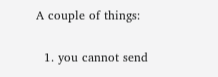A couple of things:

  1. you cannot send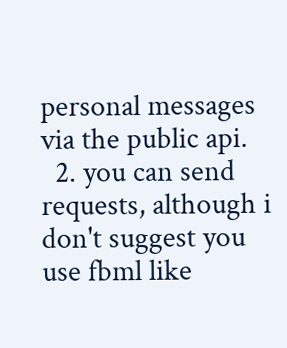personal messages via the public api.
  2. you can send requests, although i don't suggest you use fbml like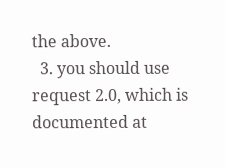the above.
  3. you should use request 2.0, which is documented at